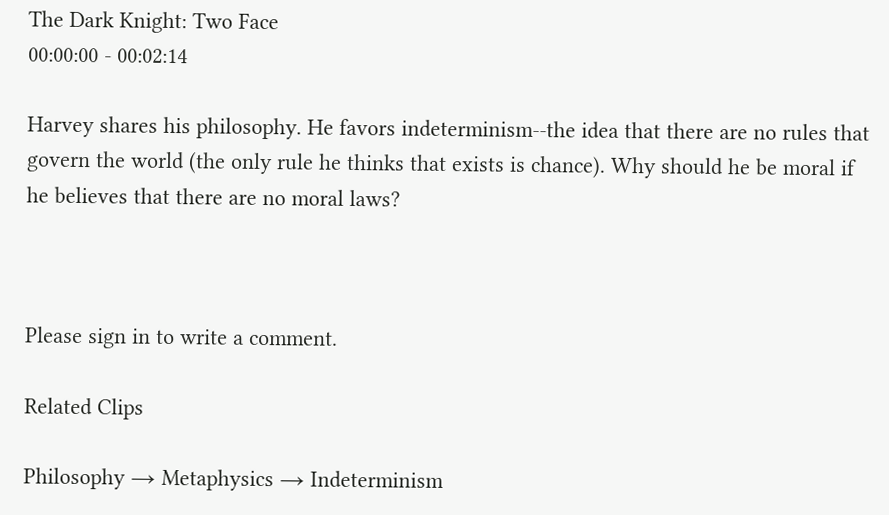The Dark Knight: Two Face
00:00:00 - 00:02:14

Harvey shares his philosophy. He favors indeterminism--the idea that there are no rules that govern the world (the only rule he thinks that exists is chance). Why should he be moral if he believes that there are no moral laws?



Please sign in to write a comment.

Related Clips

Philosophy → Metaphysics → Indeterminism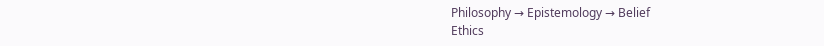Philosophy → Epistemology → Belief
Ethics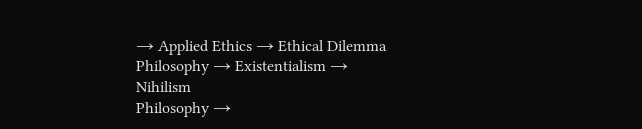→ Applied Ethics → Ethical Dilemma
Philosophy → Existentialism → Nihilism
Philosophy →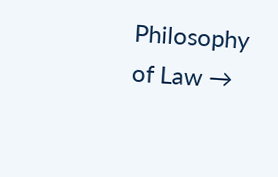Philosophy of Law →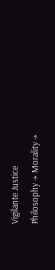Vigilante Justice
Philosophy → Morality →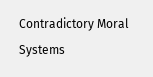Contradictory Moral Systems